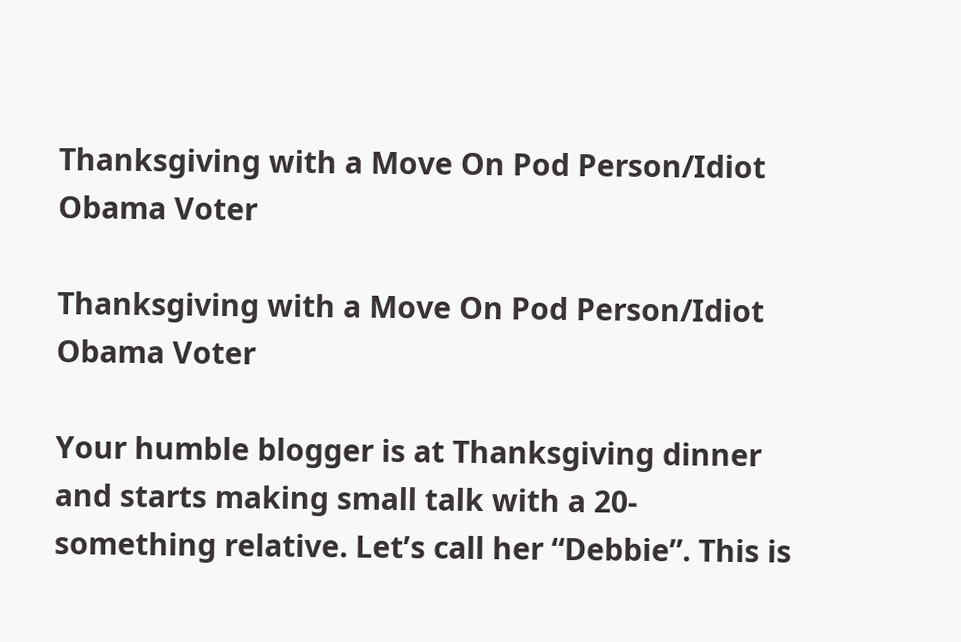Thanksgiving with a Move On Pod Person/Idiot Obama Voter

Thanksgiving with a Move On Pod Person/Idiot Obama Voter

Your humble blogger is at Thanksgiving dinner and starts making small talk with a 20-something relative. Let’s call her “Debbie”. This is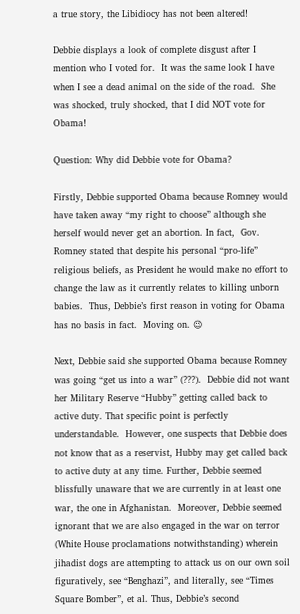a true story, the Libidiocy has not been altered!

Debbie displays a look of complete disgust after I mention who I voted for.  It was the same look I have when I see a dead animal on the side of the road.  She was shocked, truly shocked, that I did NOT vote for Obama!

Question: Why did Debbie vote for Obama?

Firstly, Debbie supported Obama because Romney would have taken away “my right to choose” although she herself would never get an abortion. In fact,  Gov. Romney stated that despite his personal “pro-life” religious beliefs, as President he would make no effort to change the law as it currently relates to killing unborn babies.  Thus, Debbie’s first reason in voting for Obama has no basis in fact.  Moving on. 😉

Next, Debbie said she supported Obama because Romney was going “get us into a war” (???).  Debbie did not want her Military Reserve “Hubby” getting called back to active duty. That specific point is perfectly understandable.  However, one suspects that Debbie does not know that as a reservist, Hubby may get called back to active duty at any time. Further, Debbie seemed blissfully unaware that we are currently in at least one war, the one in Afghanistan.  Moreover, Debbie seemed ignorant that we are also engaged in the war on terror (White House proclamations notwithstanding) wherein jihadist dogs are attempting to attack us on our own soil figuratively, see “Benghazi”, and literally, see “Times Square Bomber”, et al. Thus, Debbie’s second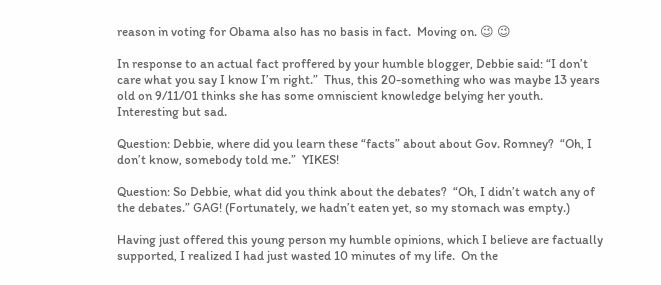reason in voting for Obama also has no basis in fact.  Moving on. 😉 😉

In response to an actual fact proffered by your humble blogger, Debbie said: “I don’t care what you say I know I’m right.”  Thus, this 20-something who was maybe 13 years old on 9/11/01 thinks she has some omniscient knowledge belying her youth.  Interesting but sad.

Question: Debbie, where did you learn these “facts” about about Gov. Romney?  “Oh, I don’t know, somebody told me.”  YIKES!

Question: So Debbie, what did you think about the debates?  “Oh, I didn’t watch any of the debates.” GAG! (Fortunately, we hadn’t eaten yet, so my stomach was empty.)

Having just offered this young person my humble opinions, which I believe are factually supported, I realized I had just wasted 10 minutes of my life.  On the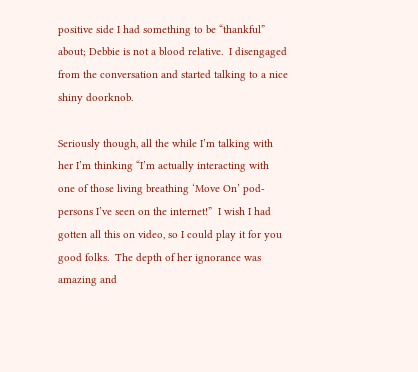positive side I had something to be “thankful” about; Debbie is not a blood relative.  I disengaged from the conversation and started talking to a nice shiny doorknob.

Seriously though, all the while I’m talking with her I’m thinking “I’m actually interacting with one of those living breathing ‘Move On’ pod-persons I’ve seen on the internet!”  I wish I had gotten all this on video, so I could play it for you good folks.  The depth of her ignorance was amazing and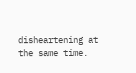disheartening at the same time.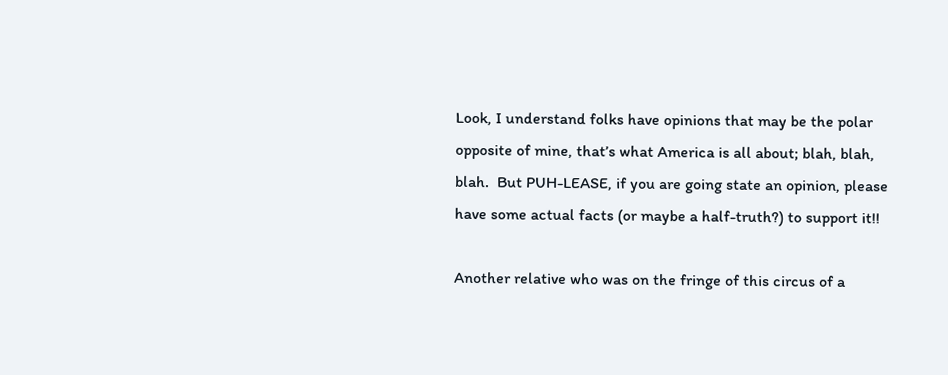Look, I understand folks have opinions that may be the polar opposite of mine, that’s what America is all about; blah, blah, blah.  But PUH-LEASE, if you are going state an opinion, please have some actual facts (or maybe a half-truth?) to support it!!

Another relative who was on the fringe of this circus of a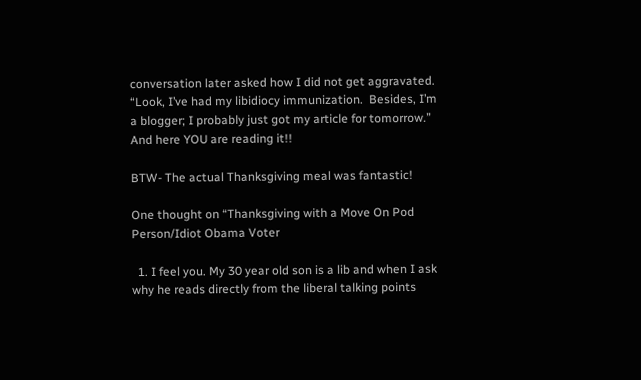conversation later asked how I did not get aggravated.  “Look, I’ve had my libidiocy immunization.  Besides, I’m a blogger; I probably just got my article for tomorrow.”  And here YOU are reading it!!

BTW- The actual Thanksgiving meal was fantastic!

One thought on “Thanksgiving with a Move On Pod Person/Idiot Obama Voter

  1. I feel you. My 30 year old son is a lib and when I ask why he reads directly from the liberal talking points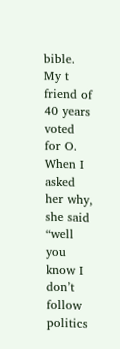bible. My t friend of 40 years voted for O. When I asked her why, she said “well you know I don’t follow politics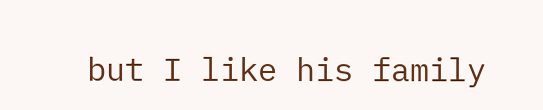but I like his family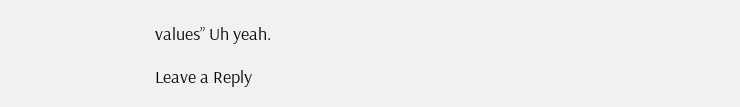values” Uh yeah.

Leave a Reply